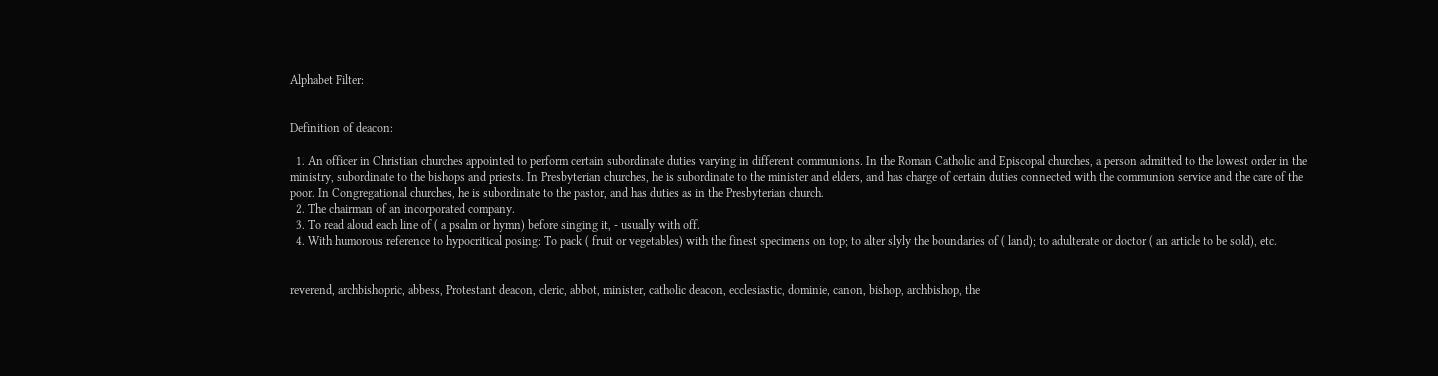Alphabet Filter:


Definition of deacon:

  1. An officer in Christian churches appointed to perform certain subordinate duties varying in different communions. In the Roman Catholic and Episcopal churches, a person admitted to the lowest order in the ministry, subordinate to the bishops and priests. In Presbyterian churches, he is subordinate to the minister and elders, and has charge of certain duties connected with the communion service and the care of the poor. In Congregational churches, he is subordinate to the pastor, and has duties as in the Presbyterian church.
  2. The chairman of an incorporated company.
  3. To read aloud each line of ( a psalm or hymn) before singing it, - usually with off.
  4. With humorous reference to hypocritical posing: To pack ( fruit or vegetables) with the finest specimens on top; to alter slyly the boundaries of ( land); to adulterate or doctor ( an article to be sold), etc.


reverend, archbishopric, abbess, Protestant deacon, cleric, abbot, minister, catholic deacon, ecclesiastic, dominie, canon, bishop, archbishop, the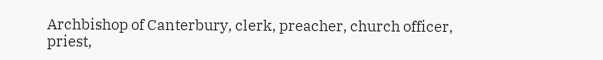Archbishop of Canterbury, clerk, preacher, church officer, priest,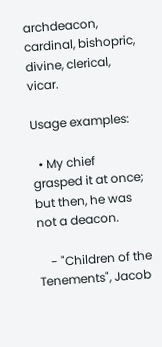archdeacon, cardinal, bishopric, divine, clerical, vicar.

Usage examples:

  • My chief grasped it at once; but then, he was not a deacon.

    - "Children of the Tenements", Jacob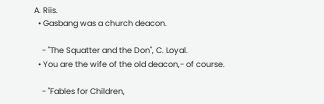A. Riis.
  • Gasbang was a church deacon.

    - "The Squatter and the Don", C. Loyal.
  • You are the wife of the old deacon,- of course.

    - "Fables for Children,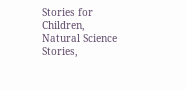Stories for Children, Natural Science Stories,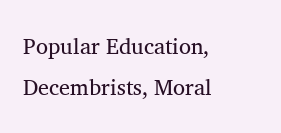Popular Education, Decembrists, Moral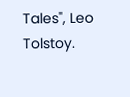Tales", Leo Tolstoy.